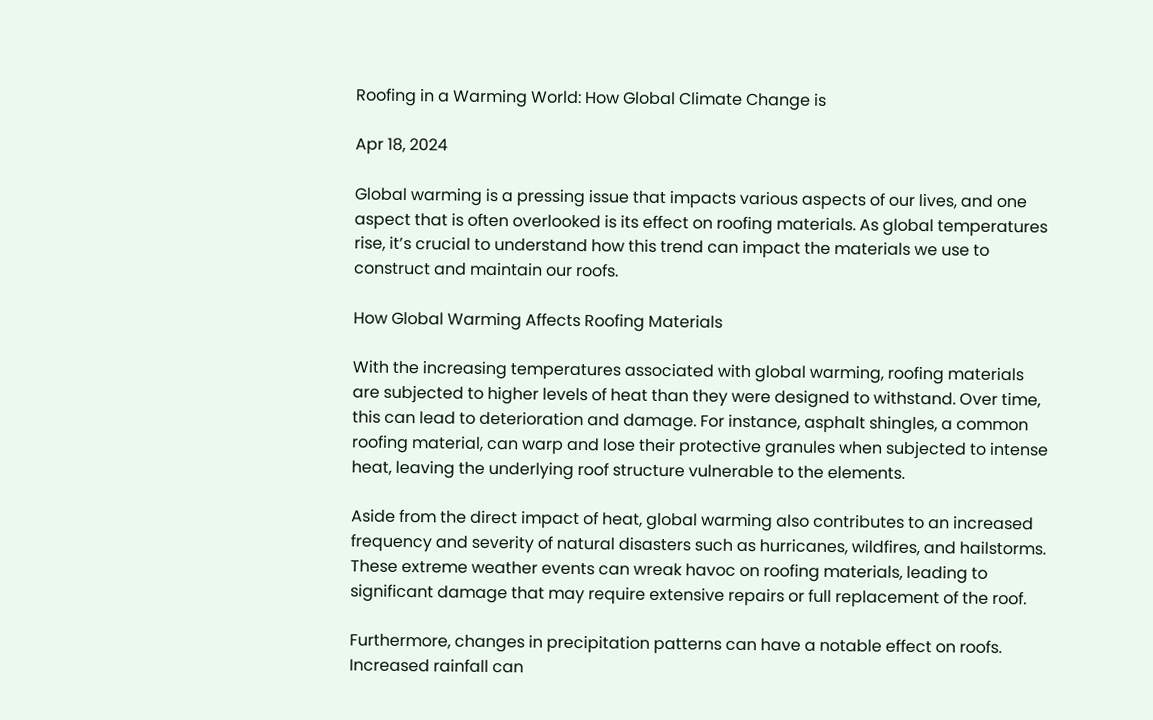Roofing in a Warming World: How Global Climate Change is

Apr 18, 2024

Global warming is a pressing issue that impacts various aspects of our lives, and one aspect that is often overlooked is its effect on roofing materials. As global temperatures rise, it’s crucial to understand how this trend can impact the materials we use to construct and maintain our roofs.

How Global Warming Affects Roofing Materials

With the increasing temperatures associated with global warming, roofing materials are subjected to higher levels of heat than they were designed to withstand. Over time, this can lead to deterioration and damage. For instance, asphalt shingles, a common roofing material, can warp and lose their protective granules when subjected to intense heat, leaving the underlying roof structure vulnerable to the elements.

Aside from the direct impact of heat, global warming also contributes to an increased frequency and severity of natural disasters such as hurricanes, wildfires, and hailstorms. These extreme weather events can wreak havoc on roofing materials, leading to significant damage that may require extensive repairs or full replacement of the roof.

Furthermore, changes in precipitation patterns can have a notable effect on roofs. Increased rainfall can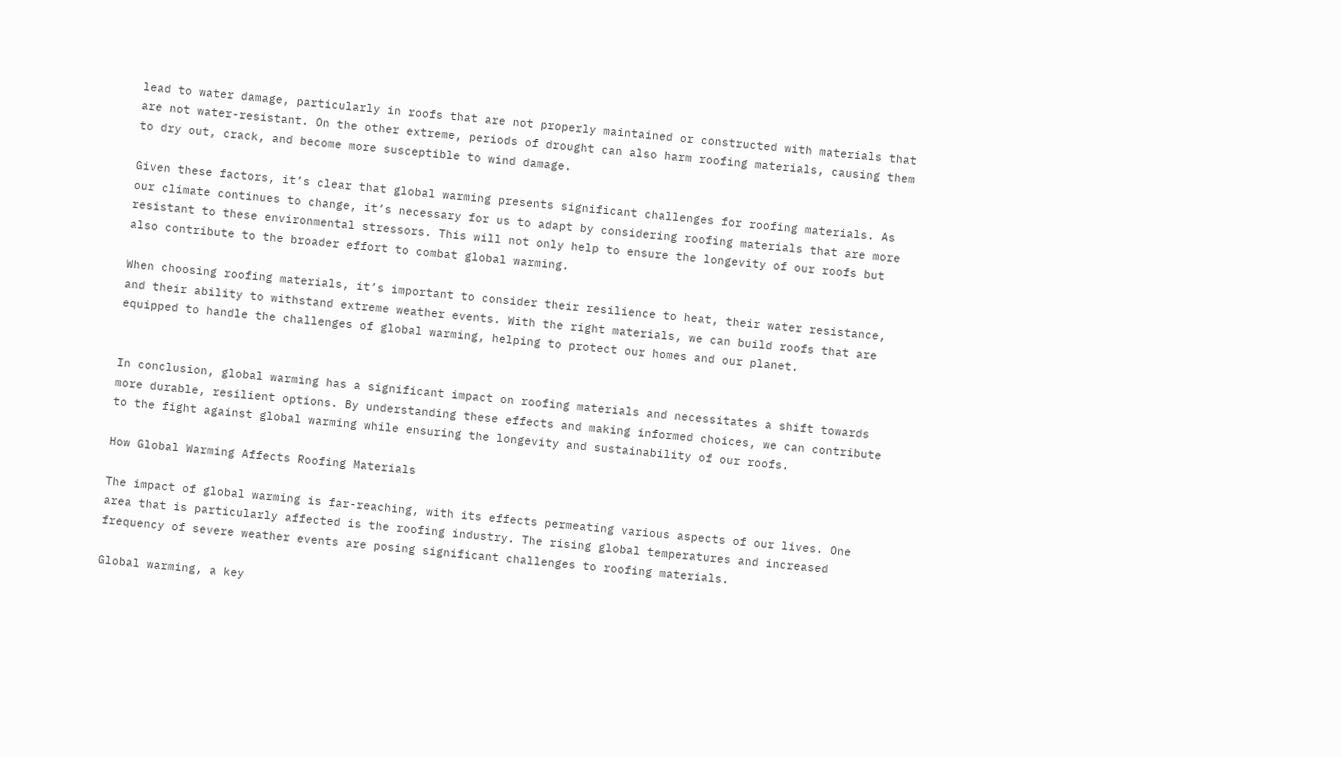lead to water damage, particularly in roofs that are not properly maintained or constructed with materials that are not water-resistant. On the other extreme, periods of drought can also harm roofing materials, causing them to dry out, crack, and become more susceptible to wind damage.

Given these factors, it’s clear that global warming presents significant challenges for roofing materials. As our climate continues to change, it’s necessary for us to adapt by considering roofing materials that are more resistant to these environmental stressors. This will not only help to ensure the longevity of our roofs but also contribute to the broader effort to combat global warming.

When choosing roofing materials, it’s important to consider their resilience to heat, their water resistance, and their ability to withstand extreme weather events. With the right materials, we can build roofs that are equipped to handle the challenges of global warming, helping to protect our homes and our planet.


In conclusion, global warming has a significant impact on roofing materials and necessitates a shift towards more durable, resilient options. By understanding these effects and making informed choices, we can contribute to the fight against global warming while ensuring the longevity and sustainability of our roofs.

How Global Warming Affects Roofing Materials

The impact of global warming is far-reaching, with its effects permeating various aspects of our lives. One area that is particularly affected is the roofing industry. The rising global temperatures and increased frequency of severe weather events are posing significant challenges to roofing materials.

Global warming, a key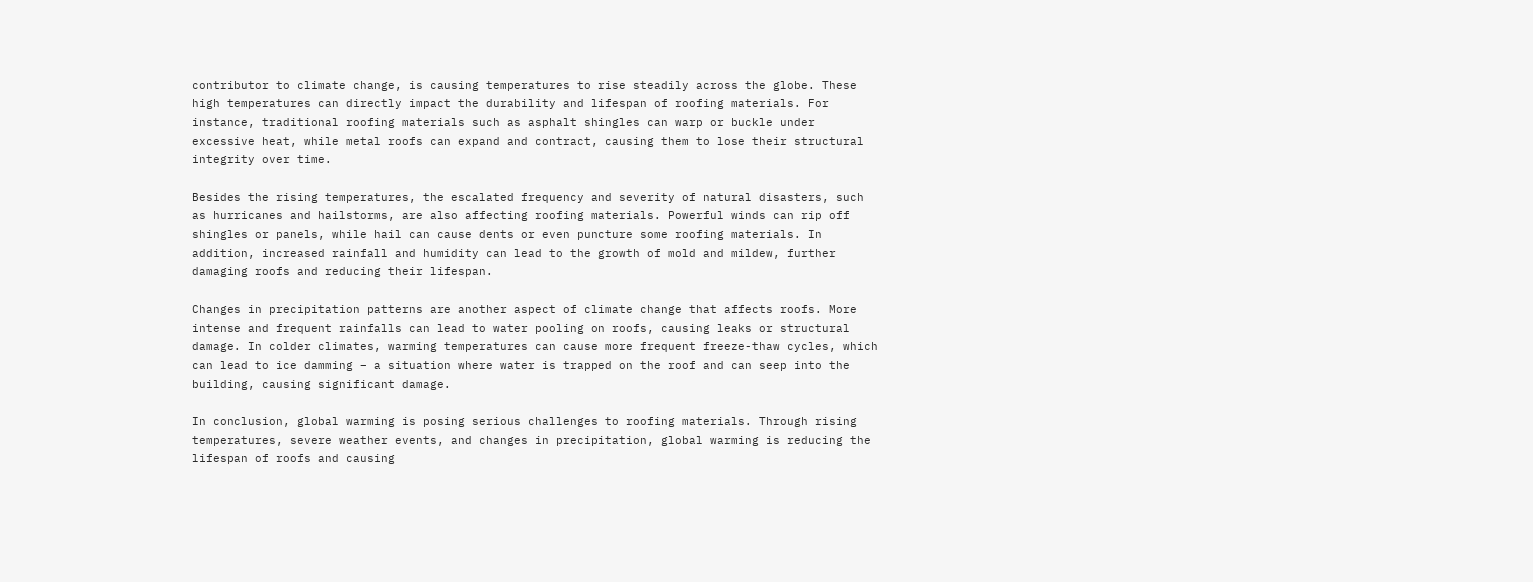contributor to climate change, is causing temperatures to rise steadily across the globe. These high temperatures can directly impact the durability and lifespan of roofing materials. For instance, traditional roofing materials such as asphalt shingles can warp or buckle under excessive heat, while metal roofs can expand and contract, causing them to lose their structural integrity over time.

Besides the rising temperatures, the escalated frequency and severity of natural disasters, such as hurricanes and hailstorms, are also affecting roofing materials. Powerful winds can rip off shingles or panels, while hail can cause dents or even puncture some roofing materials. In addition, increased rainfall and humidity can lead to the growth of mold and mildew, further damaging roofs and reducing their lifespan.

Changes in precipitation patterns are another aspect of climate change that affects roofs. More intense and frequent rainfalls can lead to water pooling on roofs, causing leaks or structural damage. In colder climates, warming temperatures can cause more frequent freeze-thaw cycles, which can lead to ice damming – a situation where water is trapped on the roof and can seep into the building, causing significant damage.

In conclusion, global warming is posing serious challenges to roofing materials. Through rising temperatures, severe weather events, and changes in precipitation, global warming is reducing the lifespan of roofs and causing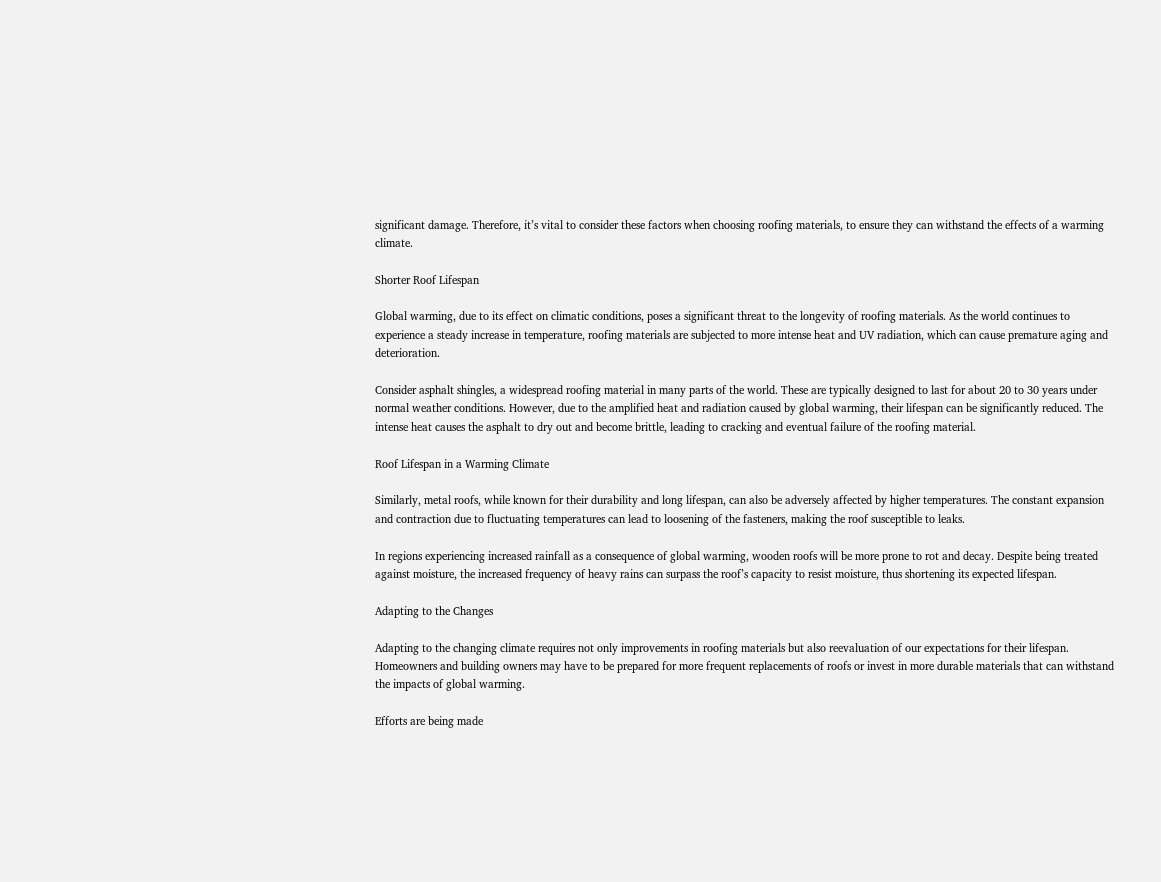significant damage. Therefore, it’s vital to consider these factors when choosing roofing materials, to ensure they can withstand the effects of a warming climate.

Shorter Roof Lifespan

Global warming, due to its effect on climatic conditions, poses a significant threat to the longevity of roofing materials. As the world continues to experience a steady increase in temperature, roofing materials are subjected to more intense heat and UV radiation, which can cause premature aging and deterioration.

Consider asphalt shingles, a widespread roofing material in many parts of the world. These are typically designed to last for about 20 to 30 years under normal weather conditions. However, due to the amplified heat and radiation caused by global warming, their lifespan can be significantly reduced. The intense heat causes the asphalt to dry out and become brittle, leading to cracking and eventual failure of the roofing material.

Roof Lifespan in a Warming Climate

Similarly, metal roofs, while known for their durability and long lifespan, can also be adversely affected by higher temperatures. The constant expansion and contraction due to fluctuating temperatures can lead to loosening of the fasteners, making the roof susceptible to leaks.

In regions experiencing increased rainfall as a consequence of global warming, wooden roofs will be more prone to rot and decay. Despite being treated against moisture, the increased frequency of heavy rains can surpass the roof’s capacity to resist moisture, thus shortening its expected lifespan.

Adapting to the Changes

Adapting to the changing climate requires not only improvements in roofing materials but also reevaluation of our expectations for their lifespan. Homeowners and building owners may have to be prepared for more frequent replacements of roofs or invest in more durable materials that can withstand the impacts of global warming.

Efforts are being made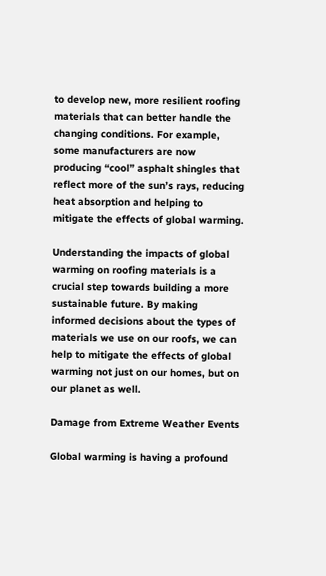to develop new, more resilient roofing materials that can better handle the changing conditions. For example, some manufacturers are now producing “cool” asphalt shingles that reflect more of the sun’s rays, reducing heat absorption and helping to mitigate the effects of global warming.

Understanding the impacts of global warming on roofing materials is a crucial step towards building a more sustainable future. By making informed decisions about the types of materials we use on our roofs, we can help to mitigate the effects of global warming not just on our homes, but on our planet as well.

Damage from Extreme Weather Events

Global warming is having a profound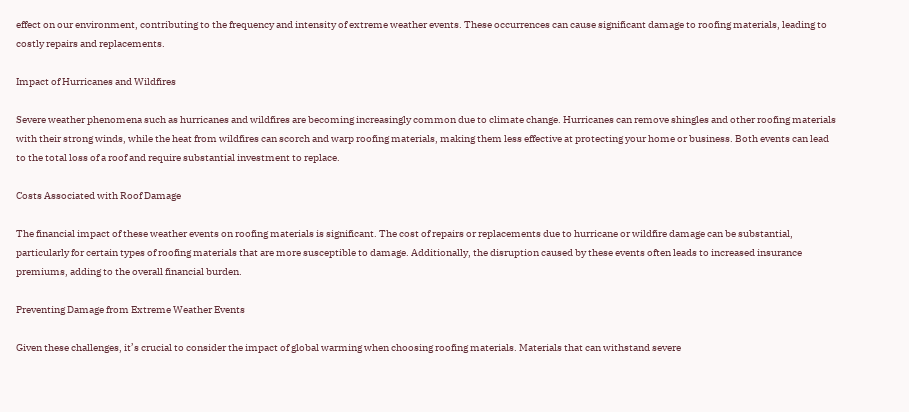effect on our environment, contributing to the frequency and intensity of extreme weather events. These occurrences can cause significant damage to roofing materials, leading to costly repairs and replacements.

Impact of Hurricanes and Wildfires

Severe weather phenomena such as hurricanes and wildfires are becoming increasingly common due to climate change. Hurricanes can remove shingles and other roofing materials with their strong winds, while the heat from wildfires can scorch and warp roofing materials, making them less effective at protecting your home or business. Both events can lead to the total loss of a roof and require substantial investment to replace.

Costs Associated with Roof Damage

The financial impact of these weather events on roofing materials is significant. The cost of repairs or replacements due to hurricane or wildfire damage can be substantial, particularly for certain types of roofing materials that are more susceptible to damage. Additionally, the disruption caused by these events often leads to increased insurance premiums, adding to the overall financial burden.

Preventing Damage from Extreme Weather Events

Given these challenges, it’s crucial to consider the impact of global warming when choosing roofing materials. Materials that can withstand severe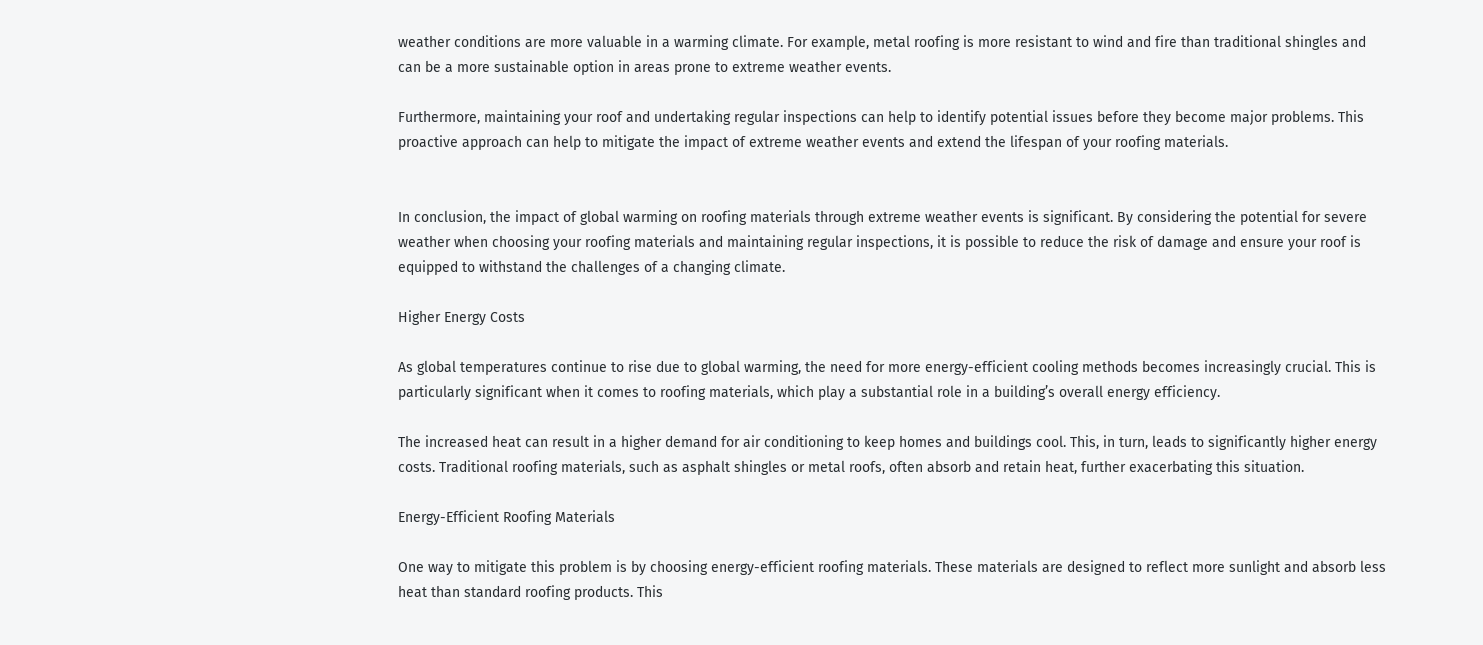weather conditions are more valuable in a warming climate. For example, metal roofing is more resistant to wind and fire than traditional shingles and can be a more sustainable option in areas prone to extreme weather events.

Furthermore, maintaining your roof and undertaking regular inspections can help to identify potential issues before they become major problems. This proactive approach can help to mitigate the impact of extreme weather events and extend the lifespan of your roofing materials.


In conclusion, the impact of global warming on roofing materials through extreme weather events is significant. By considering the potential for severe weather when choosing your roofing materials and maintaining regular inspections, it is possible to reduce the risk of damage and ensure your roof is equipped to withstand the challenges of a changing climate.

Higher Energy Costs

As global temperatures continue to rise due to global warming, the need for more energy-efficient cooling methods becomes increasingly crucial. This is particularly significant when it comes to roofing materials, which play a substantial role in a building’s overall energy efficiency.

The increased heat can result in a higher demand for air conditioning to keep homes and buildings cool. This, in turn, leads to significantly higher energy costs. Traditional roofing materials, such as asphalt shingles or metal roofs, often absorb and retain heat, further exacerbating this situation.

Energy-Efficient Roofing Materials

One way to mitigate this problem is by choosing energy-efficient roofing materials. These materials are designed to reflect more sunlight and absorb less heat than standard roofing products. This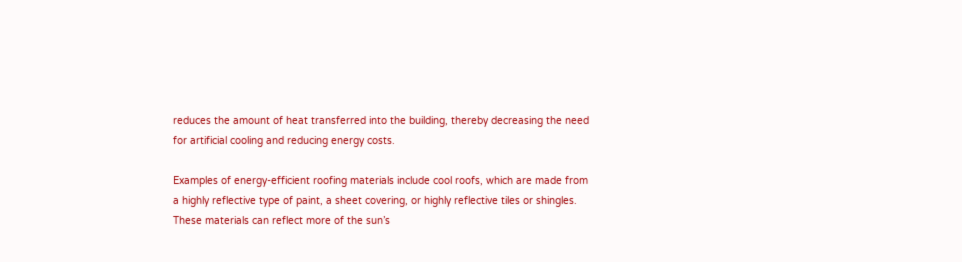reduces the amount of heat transferred into the building, thereby decreasing the need for artificial cooling and reducing energy costs.

Examples of energy-efficient roofing materials include cool roofs, which are made from a highly reflective type of paint, a sheet covering, or highly reflective tiles or shingles. These materials can reflect more of the sun’s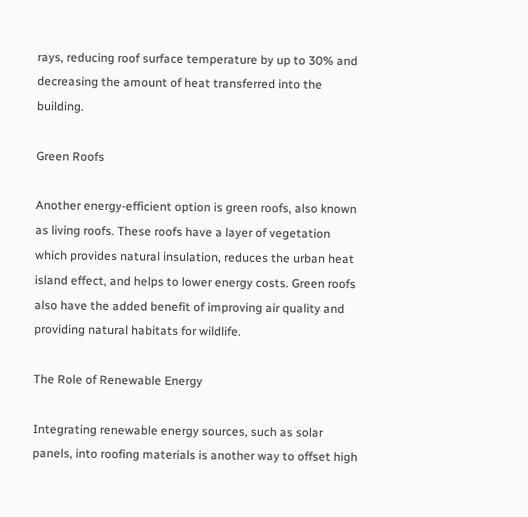rays, reducing roof surface temperature by up to 30% and decreasing the amount of heat transferred into the building.

Green Roofs

Another energy-efficient option is green roofs, also known as living roofs. These roofs have a layer of vegetation which provides natural insulation, reduces the urban heat island effect, and helps to lower energy costs. Green roofs also have the added benefit of improving air quality and providing natural habitats for wildlife.

The Role of Renewable Energy

Integrating renewable energy sources, such as solar panels, into roofing materials is another way to offset high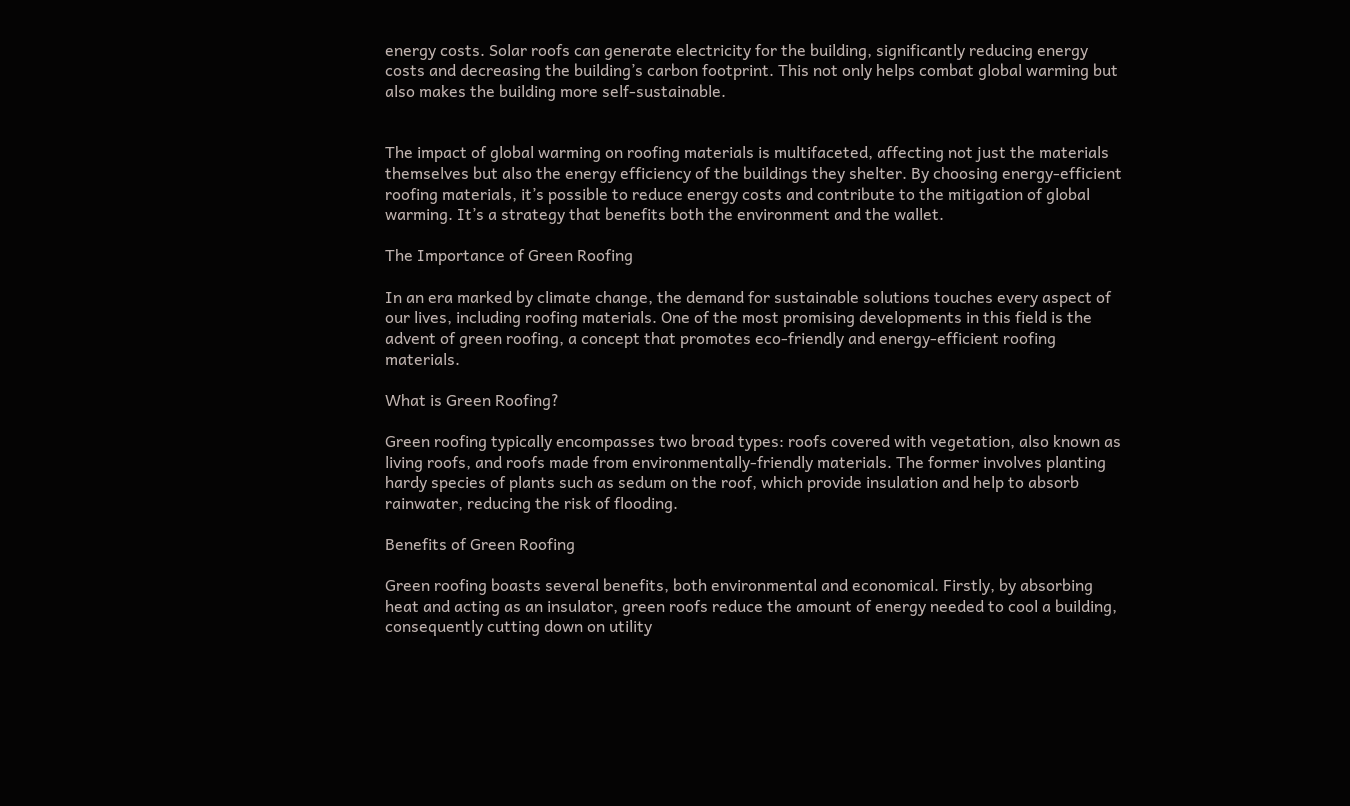energy costs. Solar roofs can generate electricity for the building, significantly reducing energy costs and decreasing the building’s carbon footprint. This not only helps combat global warming but also makes the building more self-sustainable.


The impact of global warming on roofing materials is multifaceted, affecting not just the materials themselves but also the energy efficiency of the buildings they shelter. By choosing energy-efficient roofing materials, it’s possible to reduce energy costs and contribute to the mitigation of global warming. It’s a strategy that benefits both the environment and the wallet.

The Importance of Green Roofing

In an era marked by climate change, the demand for sustainable solutions touches every aspect of our lives, including roofing materials. One of the most promising developments in this field is the advent of green roofing, a concept that promotes eco-friendly and energy-efficient roofing materials.

What is Green Roofing?

Green roofing typically encompasses two broad types: roofs covered with vegetation, also known as living roofs, and roofs made from environmentally-friendly materials. The former involves planting hardy species of plants such as sedum on the roof, which provide insulation and help to absorb rainwater, reducing the risk of flooding.

Benefits of Green Roofing

Green roofing boasts several benefits, both environmental and economical. Firstly, by absorbing heat and acting as an insulator, green roofs reduce the amount of energy needed to cool a building, consequently cutting down on utility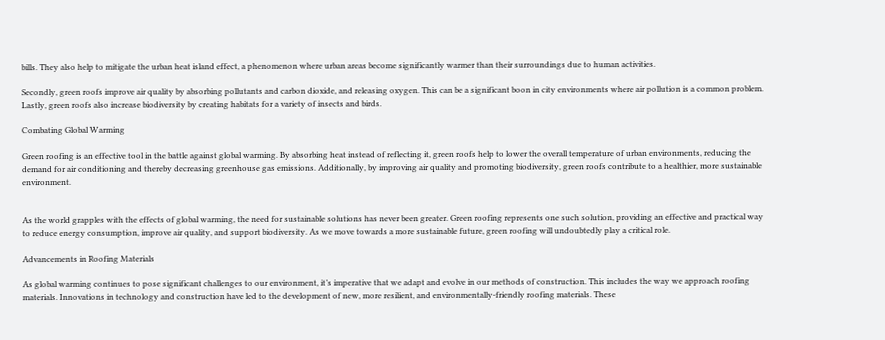bills. They also help to mitigate the urban heat island effect, a phenomenon where urban areas become significantly warmer than their surroundings due to human activities.

Secondly, green roofs improve air quality by absorbing pollutants and carbon dioxide, and releasing oxygen. This can be a significant boon in city environments where air pollution is a common problem. Lastly, green roofs also increase biodiversity by creating habitats for a variety of insects and birds.

Combating Global Warming

Green roofing is an effective tool in the battle against global warming. By absorbing heat instead of reflecting it, green roofs help to lower the overall temperature of urban environments, reducing the demand for air conditioning and thereby decreasing greenhouse gas emissions. Additionally, by improving air quality and promoting biodiversity, green roofs contribute to a healthier, more sustainable environment.


As the world grapples with the effects of global warming, the need for sustainable solutions has never been greater. Green roofing represents one such solution, providing an effective and practical way to reduce energy consumption, improve air quality, and support biodiversity. As we move towards a more sustainable future, green roofing will undoubtedly play a critical role.

Advancements in Roofing Materials

As global warming continues to pose significant challenges to our environment, it’s imperative that we adapt and evolve in our methods of construction. This includes the way we approach roofing materials. Innovations in technology and construction have led to the development of new, more resilient, and environmentally-friendly roofing materials. These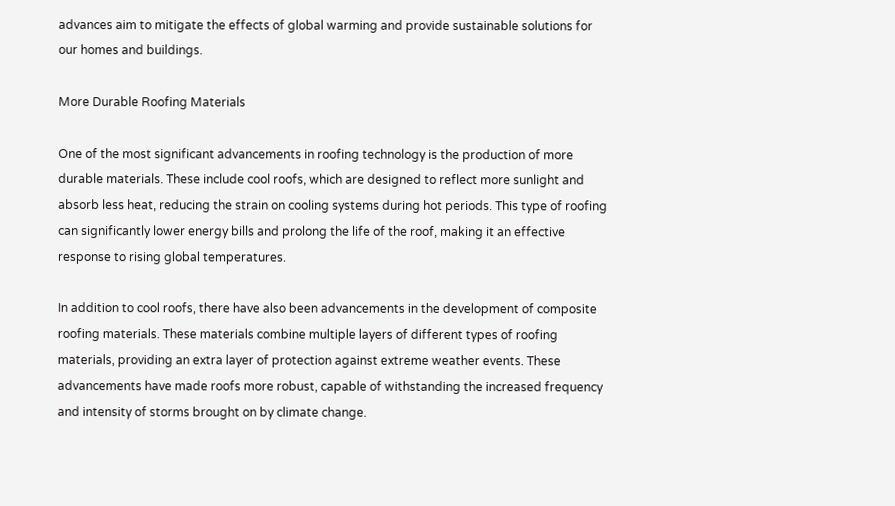advances aim to mitigate the effects of global warming and provide sustainable solutions for our homes and buildings.

More Durable Roofing Materials

One of the most significant advancements in roofing technology is the production of more durable materials. These include cool roofs, which are designed to reflect more sunlight and absorb less heat, reducing the strain on cooling systems during hot periods. This type of roofing can significantly lower energy bills and prolong the life of the roof, making it an effective response to rising global temperatures.

In addition to cool roofs, there have also been advancements in the development of composite roofing materials. These materials combine multiple layers of different types of roofing materials, providing an extra layer of protection against extreme weather events. These advancements have made roofs more robust, capable of withstanding the increased frequency and intensity of storms brought on by climate change.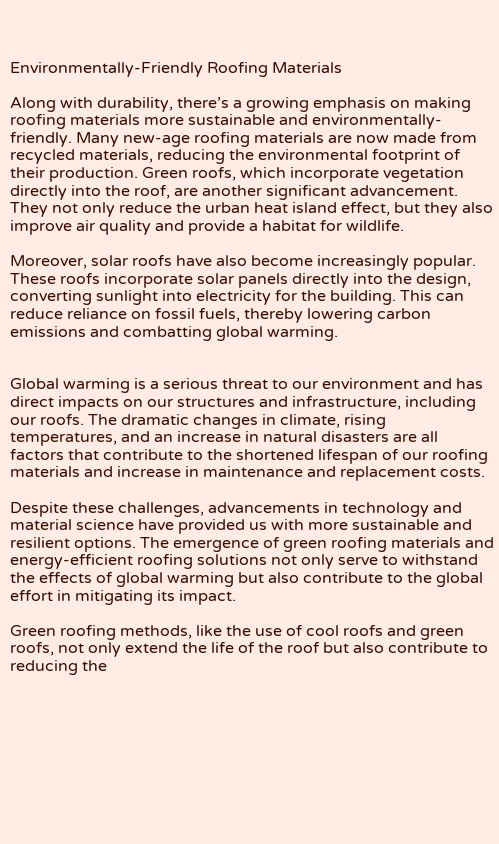Environmentally-Friendly Roofing Materials

Along with durability, there’s a growing emphasis on making roofing materials more sustainable and environmentally-friendly. Many new-age roofing materials are now made from recycled materials, reducing the environmental footprint of their production. Green roofs, which incorporate vegetation directly into the roof, are another significant advancement. They not only reduce the urban heat island effect, but they also improve air quality and provide a habitat for wildlife.

Moreover, solar roofs have also become increasingly popular. These roofs incorporate solar panels directly into the design, converting sunlight into electricity for the building. This can reduce reliance on fossil fuels, thereby lowering carbon emissions and combatting global warming.


Global warming is a serious threat to our environment and has direct impacts on our structures and infrastructure, including our roofs. The dramatic changes in climate, rising temperatures, and an increase in natural disasters are all factors that contribute to the shortened lifespan of our roofing materials and increase in maintenance and replacement costs.

Despite these challenges, advancements in technology and material science have provided us with more sustainable and resilient options. The emergence of green roofing materials and energy-efficient roofing solutions not only serve to withstand the effects of global warming but also contribute to the global effort in mitigating its impact.

Green roofing methods, like the use of cool roofs and green roofs, not only extend the life of the roof but also contribute to reducing the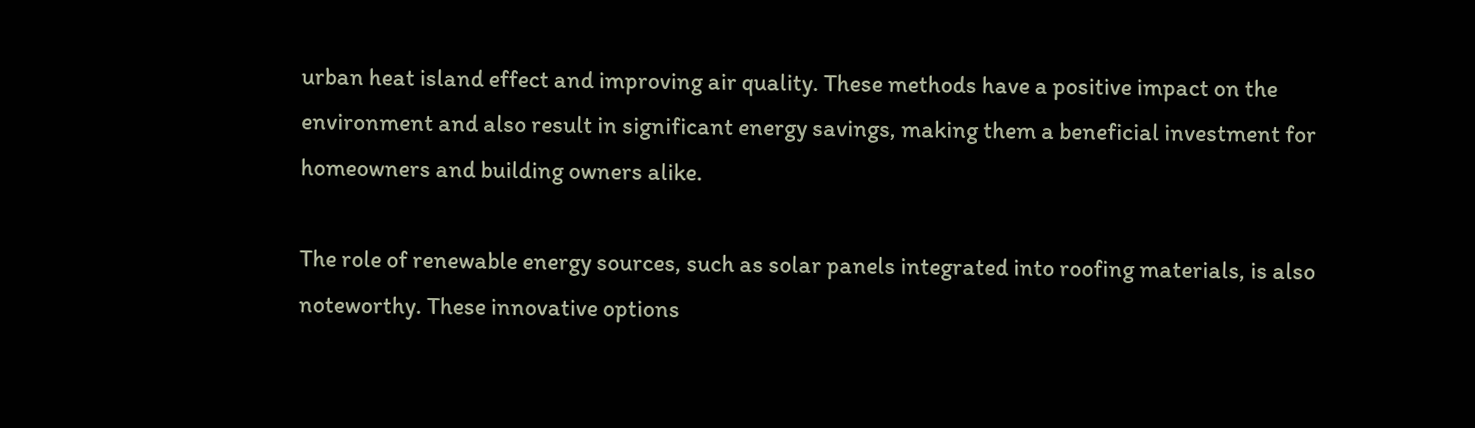urban heat island effect and improving air quality. These methods have a positive impact on the environment and also result in significant energy savings, making them a beneficial investment for homeowners and building owners alike.

The role of renewable energy sources, such as solar panels integrated into roofing materials, is also noteworthy. These innovative options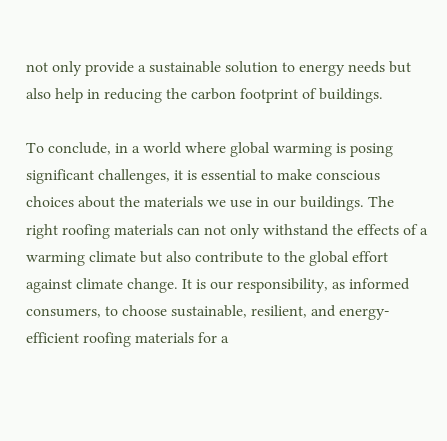not only provide a sustainable solution to energy needs but also help in reducing the carbon footprint of buildings.

To conclude, in a world where global warming is posing significant challenges, it is essential to make conscious choices about the materials we use in our buildings. The right roofing materials can not only withstand the effects of a warming climate but also contribute to the global effort against climate change. It is our responsibility, as informed consumers, to choose sustainable, resilient, and energy-efficient roofing materials for a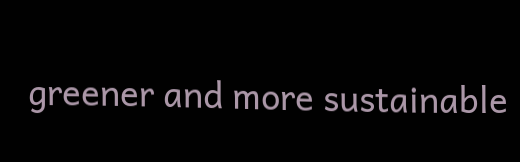greener and more sustainable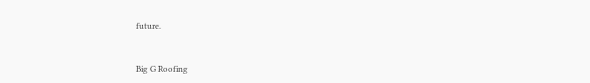future.


Big G Roofing